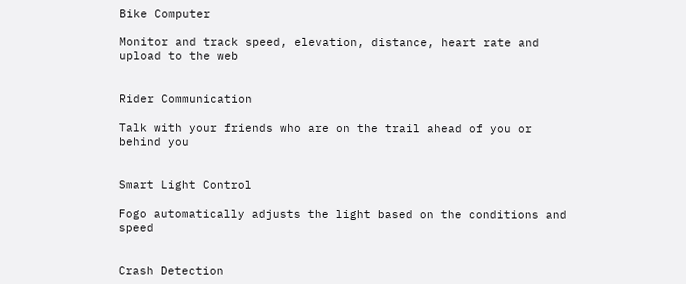Bike Computer

Monitor and track speed, elevation, distance, heart rate and upload to the web


Rider Communication

Talk with your friends who are on the trail ahead of you or behind you


Smart Light Control

Fogo automatically adjusts the light based on the conditions and speed


Crash Detection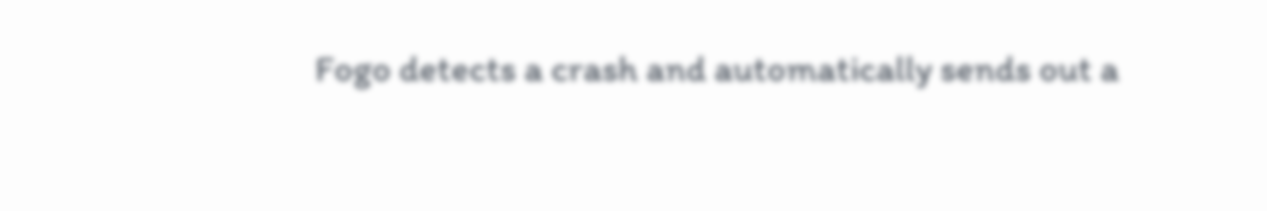Fogo detects a crash and automatically sends out a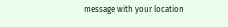message with your location